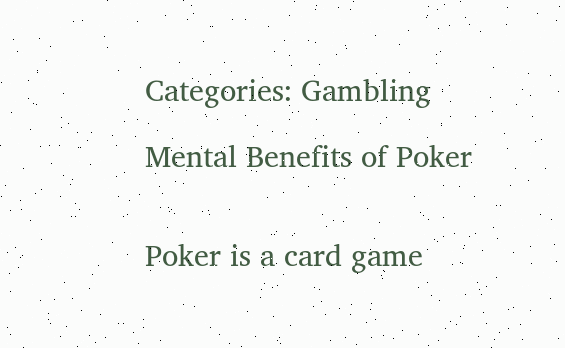Categories: Gambling

Mental Benefits of Poker


Poker is a card game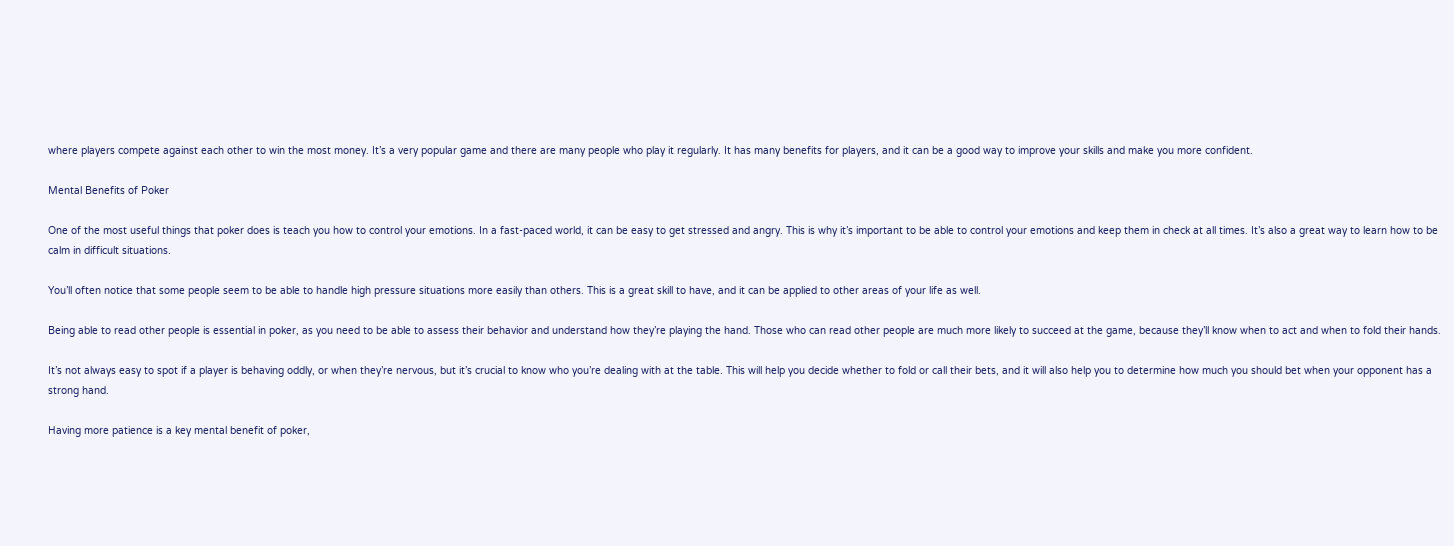where players compete against each other to win the most money. It’s a very popular game and there are many people who play it regularly. It has many benefits for players, and it can be a good way to improve your skills and make you more confident.

Mental Benefits of Poker

One of the most useful things that poker does is teach you how to control your emotions. In a fast-paced world, it can be easy to get stressed and angry. This is why it’s important to be able to control your emotions and keep them in check at all times. It’s also a great way to learn how to be calm in difficult situations.

You’ll often notice that some people seem to be able to handle high pressure situations more easily than others. This is a great skill to have, and it can be applied to other areas of your life as well.

Being able to read other people is essential in poker, as you need to be able to assess their behavior and understand how they’re playing the hand. Those who can read other people are much more likely to succeed at the game, because they’ll know when to act and when to fold their hands.

It’s not always easy to spot if a player is behaving oddly, or when they’re nervous, but it’s crucial to know who you’re dealing with at the table. This will help you decide whether to fold or call their bets, and it will also help you to determine how much you should bet when your opponent has a strong hand.

Having more patience is a key mental benefit of poker,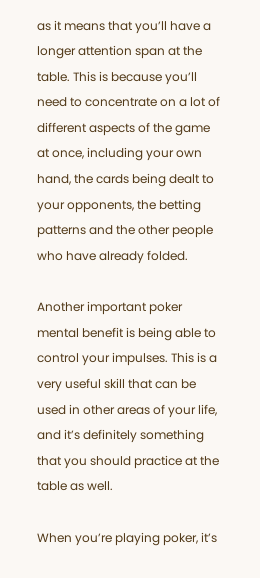as it means that you’ll have a longer attention span at the table. This is because you’ll need to concentrate on a lot of different aspects of the game at once, including your own hand, the cards being dealt to your opponents, the betting patterns and the other people who have already folded.

Another important poker mental benefit is being able to control your impulses. This is a very useful skill that can be used in other areas of your life, and it’s definitely something that you should practice at the table as well.

When you’re playing poker, it’s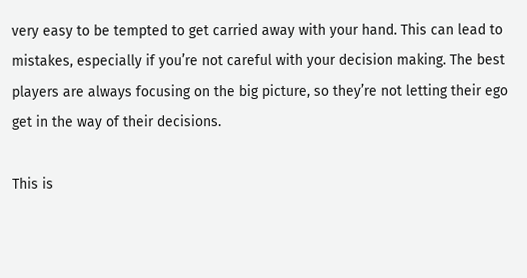very easy to be tempted to get carried away with your hand. This can lead to mistakes, especially if you’re not careful with your decision making. The best players are always focusing on the big picture, so they’re not letting their ego get in the way of their decisions.

This is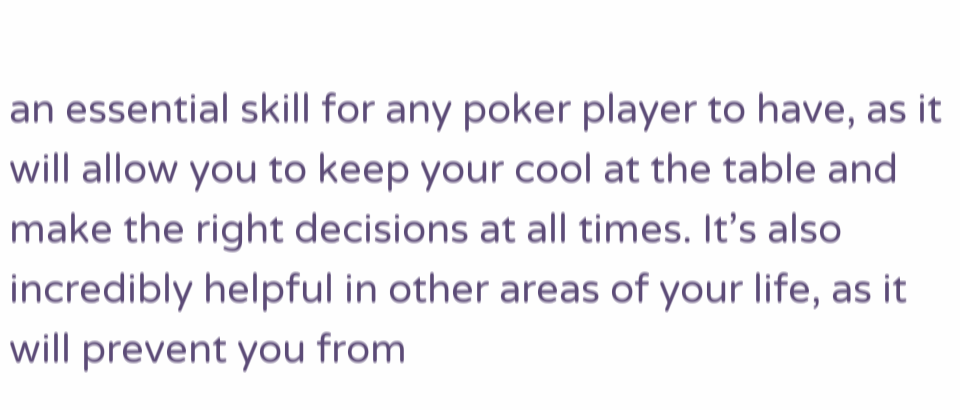an essential skill for any poker player to have, as it will allow you to keep your cool at the table and make the right decisions at all times. It’s also incredibly helpful in other areas of your life, as it will prevent you from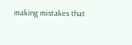making mistakes that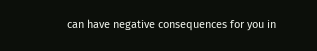can have negative consequences for you in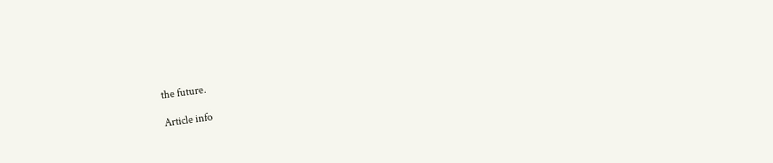the future.

Article info